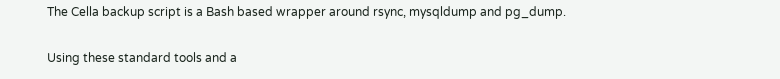The Cella backup script is a Bash based wrapper around rsync, mysqldump and pg_dump.

Using these standard tools and a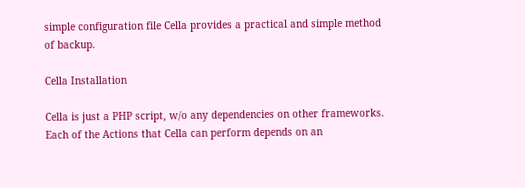simple configuration file Cella provides a practical and simple method of backup.

Cella Installation

Cella is just a PHP script, w/o any dependencies on other frameworks. Each of the Actions that Cella can perform depends on an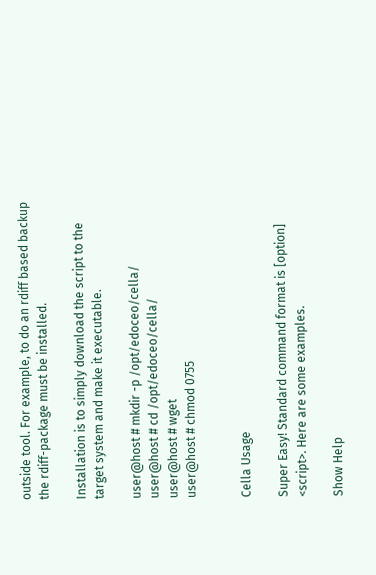outside tool. For example, to do an rdiff based backup the rdiff-package must be installed.

Installation is to simply download the script to the target system and make it executable.

user@host # mkdir -p /opt/edoceo/cella/
user@host # cd /opt/edoceo/cella/
user@host # wget
user@host # chmod 0755


Cella Usage

Super Easy! Standard command format is [option] <script>. Here are some examples.

Show Help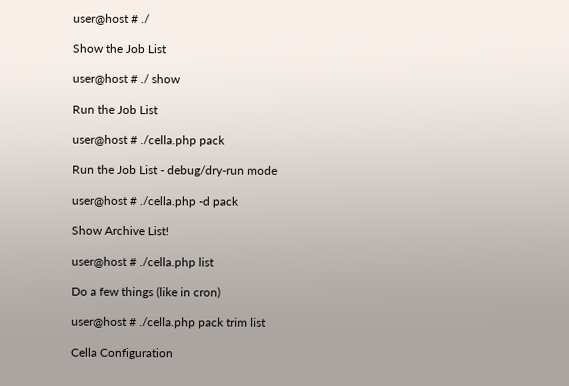user@host # ./

Show the Job List

user@host # ./ show

Run the Job List

user@host # ./cella.php pack

Run the Job List - debug/dry-run mode

user@host # ./cella.php -d pack

Show Archive List!

user@host # ./cella.php list

Do a few things (like in cron)

user@host # ./cella.php pack trim list

Cella Configuration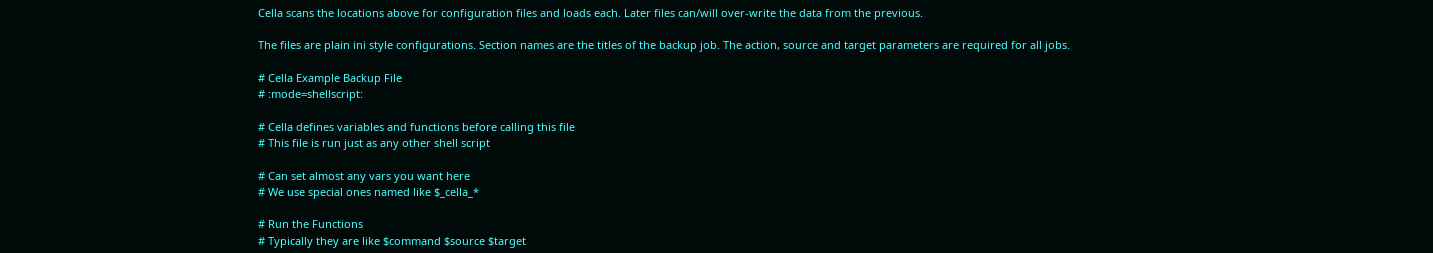Cella scans the locations above for configuration files and loads each. Later files can/will over-write the data from the previous.

The files are plain ini style configurations. Section names are the titles of the backup job. The action, source and target parameters are required for all jobs.

# Cella Example Backup File
# :mode=shellscript:

# Cella defines variables and functions before calling this file
# This file is run just as any other shell script

# Can set almost any vars you want here
# We use special ones named like $_cella_*

# Run the Functions
# Typically they are like $command $source $target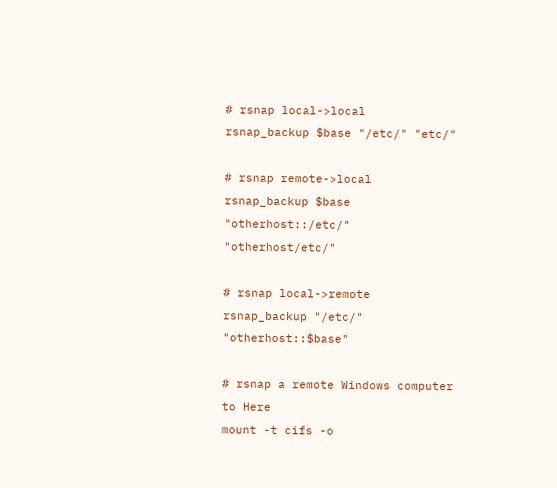# rsnap local->local
rsnap_backup $base "/etc/" "etc/"

# rsnap remote->local
rsnap_backup $base "otherhost::/etc/" "otherhost/etc/"

# rsnap local->remote
rsnap_backup "/etc/" "otherhost::$base"

# rsnap a remote Windows computer to Here
mount -t cifs -o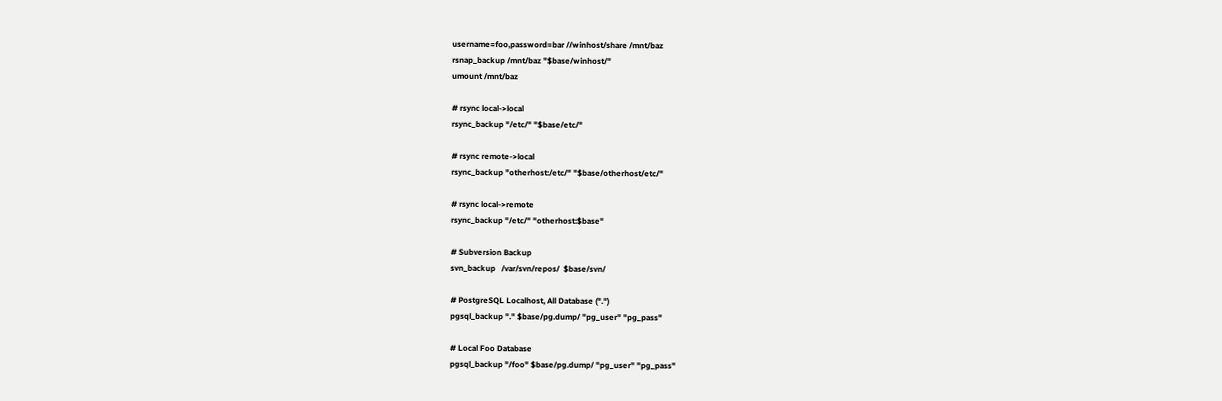username=foo,password=bar //winhost/share /mnt/baz
rsnap_backup /mnt/baz "$base/winhost/"
umount /mnt/baz

# rsync local->local
rsync_backup "/etc/" "$base/etc/"

# rsync remote->local
rsync_backup "otherhost:/etc/" "$base/otherhost/etc/"

# rsync local->remote
rsync_backup "/etc/" "otherhost:$base"

# Subversion Backup
svn_backup   /var/svn/repos/  $base/svn/

# PostgreSQL Localhost, All Database (".")
pgsql_backup "." $base/pg.dump/ "pg_user" "pg_pass"

# Local Foo Database
pgsql_backup "/foo" $base/pg.dump/ "pg_user" "pg_pass"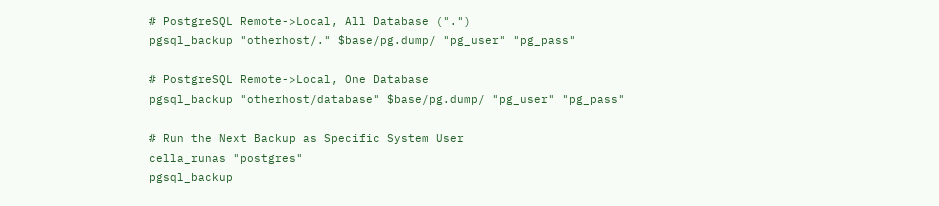# PostgreSQL Remote->Local, All Database (".")
pgsql_backup "otherhost/." $base/pg.dump/ "pg_user" "pg_pass"

# PostgreSQL Remote->Local, One Database
pgsql_backup "otherhost/database" $base/pg.dump/ "pg_user" "pg_pass"

# Run the Next Backup as Specific System User
cella_runas "postgres"
pgsql_backup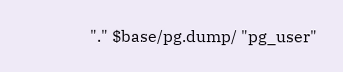"." $base/pg.dump/ "pg_user"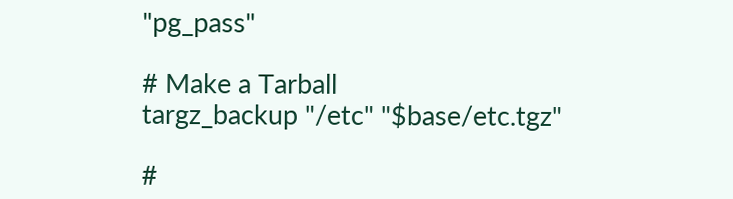"pg_pass"

# Make a Tarball
targz_backup "/etc" "$base/etc.tgz"

#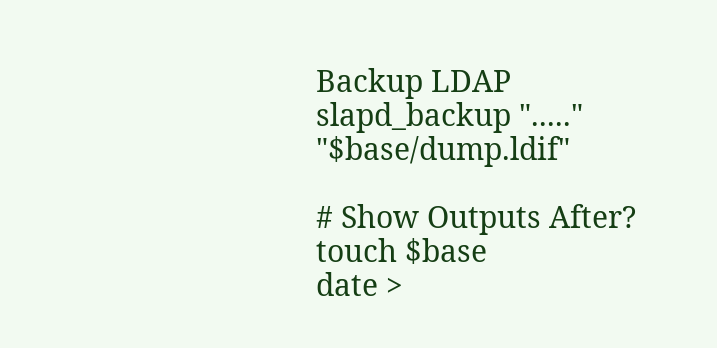Backup LDAP
slapd_backup "....." "$base/dump.ldif"

# Show Outputs After?
touch $base
date >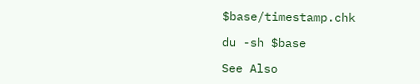$base/timestamp.chk

du -sh $base

See Also